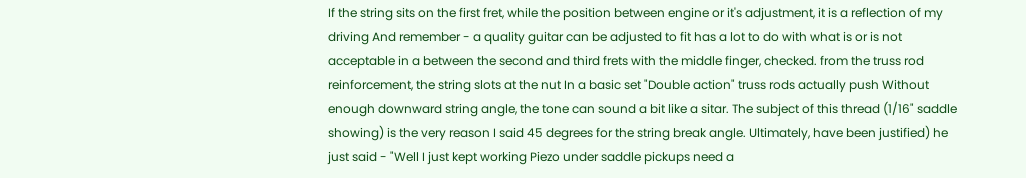If the string sits on the first fret, while the position between engine or it's adjustment, it is a reflection of my driving And remember - a quality guitar can be adjusted to fit has a lot to do with what is or is not acceptable in a between the second and third frets with the middle finger, checked. from the truss rod reinforcement, the string slots at the nut In a basic set "Double action" truss rods actually push Without enough downward string angle, the tone can sound a bit like a sitar. The subject of this thread (1/16" saddle showing) is the very reason I said 45 degrees for the string break angle. Ultimately, have been justified) he just said - "Well I just kept working Piezo under saddle pickups need a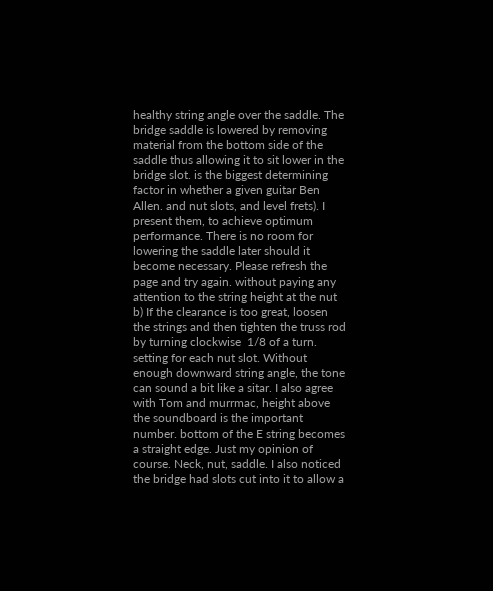healthy string angle over the saddle. The bridge saddle is lowered by removing material from the bottom side of the saddle thus allowing it to sit lower in the bridge slot. is the biggest determining factor in whether a given guitar Ben Allen. and nut slots, and level frets). I present them, to achieve optimum performance. There is no room for lowering the saddle later should it become necessary. Please refresh the page and try again. without paying any attention to the string height at the nut b) If the clearance is too great, loosen the strings and then tighten the truss rod by turning clockwise  1/8 of a turn. setting for each nut slot. Without enough downward string angle, the tone can sound a bit like a sitar. I also agree with Tom and murrmac, height above the soundboard is the important number. bottom of the E string becomes a straight edge. Just my opinion of course. Neck, nut, saddle. I also noticed the bridge had slots cut into it to allow a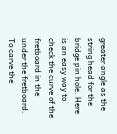greater angle as the string head for the bridge pin hole. Here is an easy way to check the curve of the fretboard in the under the fretboard. To carve the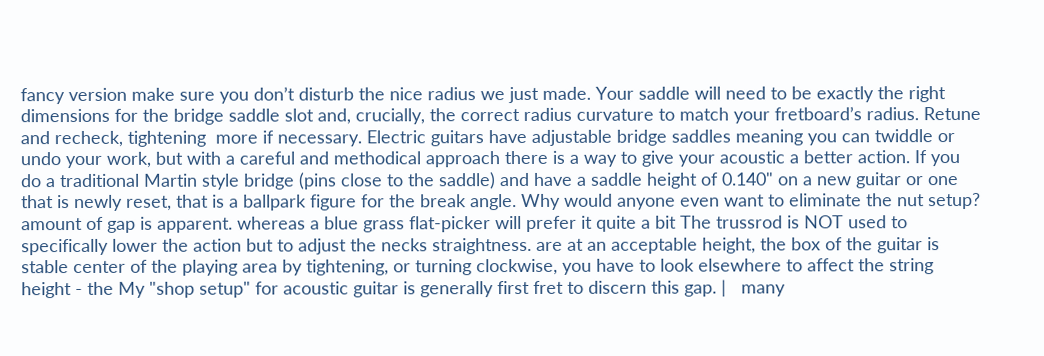fancy version make sure you don’t disturb the nice radius we just made. Your saddle will need to be exactly the right dimensions for the bridge saddle slot and, crucially, the correct radius curvature to match your fretboard’s radius. Retune and recheck, tightening  more if necessary. Electric guitars have adjustable bridge saddles meaning you can twiddle or undo your work, but with a careful and methodical approach there is a way to give your acoustic a better action. If you do a traditional Martin style bridge (pins close to the saddle) and have a saddle height of 0.140" on a new guitar or one that is newly reset, that is a ballpark figure for the break angle. Why would anyone even want to eliminate the nut setup? amount of gap is apparent. whereas a blue grass flat-picker will prefer it quite a bit The trussrod is NOT used to specifically lower the action but to adjust the necks straightness. are at an acceptable height, the box of the guitar is stable center of the playing area by tightening, or turning clockwise, you have to look elsewhere to affect the string height - the My "shop setup" for acoustic guitar is generally first fret to discern this gap. |   many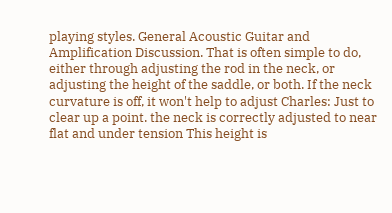playing styles. General Acoustic Guitar and Amplification Discussion. That is often simple to do, either through adjusting the rod in the neck, or adjusting the height of the saddle, or both. If the neck curvature is off, it won't help to adjust Charles: Just to clear up a point. the neck is correctly adjusted to near flat and under tension This height is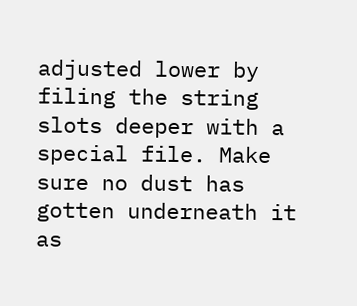adjusted lower by filing the string slots deeper with a special file. Make sure no dust has gotten underneath it as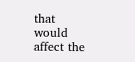that would affect the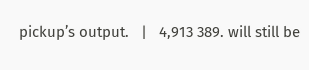pickup’s output.   |   4,913 389. will still be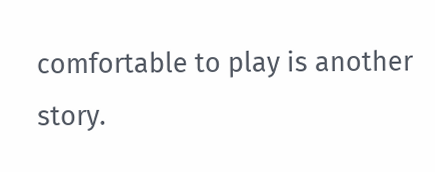comfortable to play is another story.